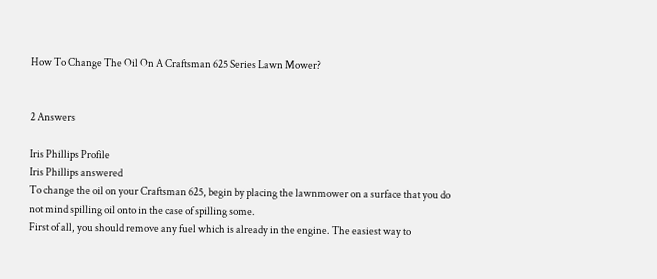How To Change The Oil On A Craftsman 625 Series Lawn Mower?


2 Answers

Iris Phillips Profile
Iris Phillips answered
To change the oil on your Craftsman 625, begin by placing the lawnmower on a surface that you do not mind spilling oil onto in the case of spilling some.
First of all, you should remove any fuel which is already in the engine. The easiest way to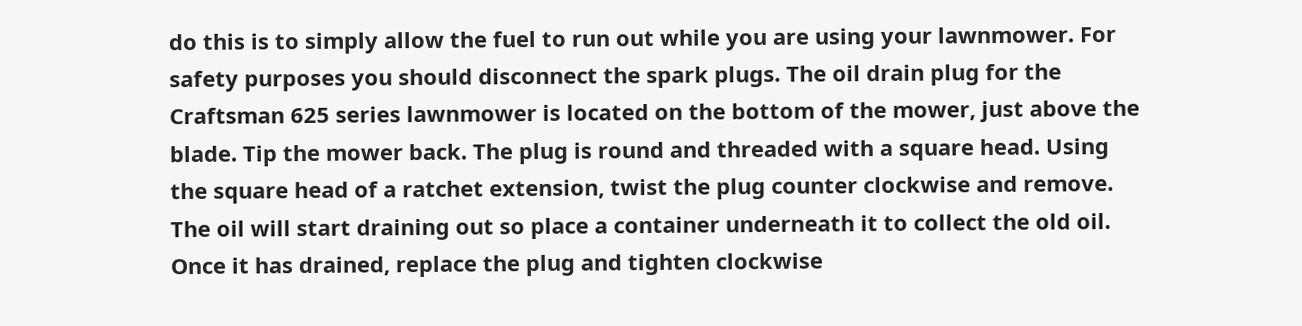do this is to simply allow the fuel to run out while you are using your lawnmower. For safety purposes you should disconnect the spark plugs. The oil drain plug for the Craftsman 625 series lawnmower is located on the bottom of the mower, just above the blade. Tip the mower back. The plug is round and threaded with a square head. Using the square head of a ratchet extension, twist the plug counter clockwise and remove. The oil will start draining out so place a container underneath it to collect the old oil. Once it has drained, replace the plug and tighten clockwise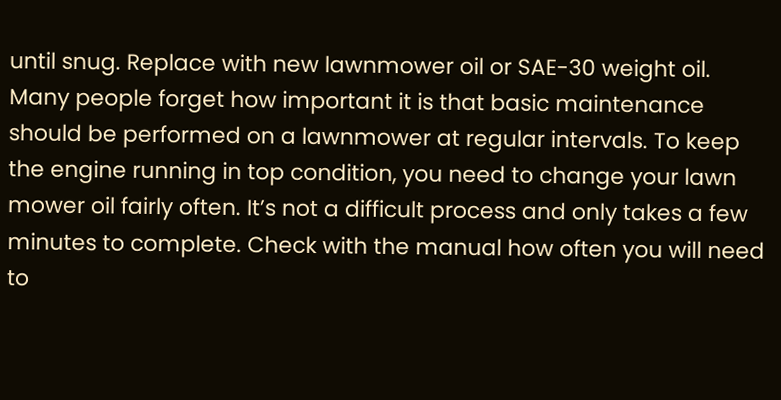until snug. Replace with new lawnmower oil or SAE-30 weight oil. Many people forget how important it is that basic maintenance should be performed on a lawnmower at regular intervals. To keep the engine running in top condition, you need to change your lawn mower oil fairly often. It’s not a difficult process and only takes a few minutes to complete. Check with the manual how often you will need to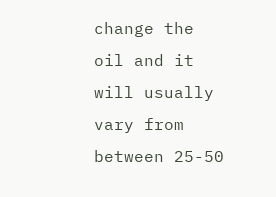change the oil and it will usually vary from between 25-50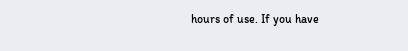hours of use. If you have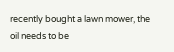recently bought a lawn mower, the oil needs to be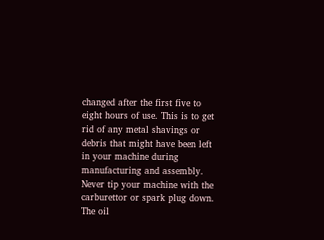changed after the first five to eight hours of use. This is to get rid of any metal shavings or debris that might have been left in your machine during manufacturing and assembly.
Never tip your machine with the carburettor or spark plug down. The oil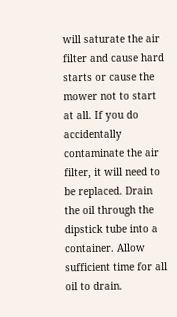will saturate the air filter and cause hard starts or cause the mower not to start at all. If you do accidentally contaminate the air filter, it will need to be replaced. Drain the oil through the dipstick tube into a container. Allow sufficient time for all oil to drain.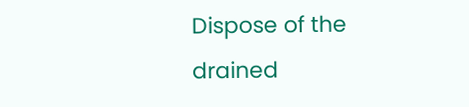Dispose of the drained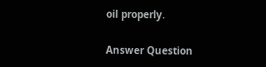oil properly.

Answer Question